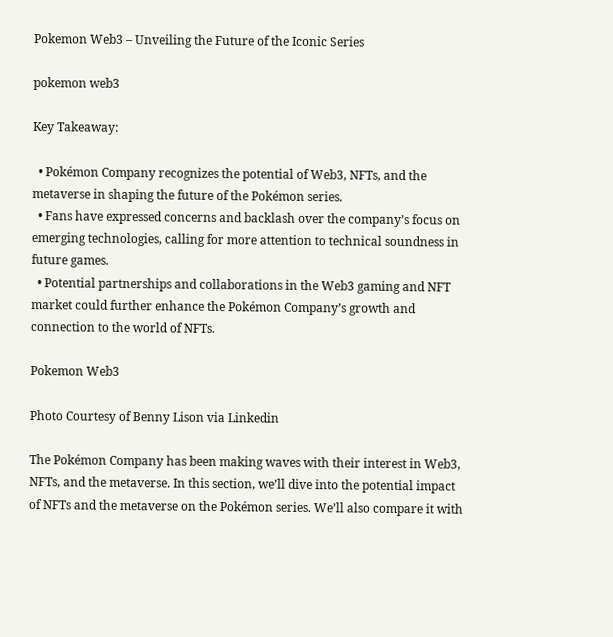Pokemon Web3 – Unveiling the Future of the Iconic Series

pokemon web3

Key Takeaway:

  • Pokémon Company recognizes the potential of Web3, NFTs, and the metaverse in shaping the future of the Pokémon series.
  • Fans have expressed concerns and backlash over the company’s focus on emerging technologies, calling for more attention to technical soundness in future games.
  • Potential partnerships and collaborations in the Web3 gaming and NFT market could further enhance the Pokémon Company’s growth and connection to the world of NFTs.

Pokemon Web3

Photo Courtesy of Benny Lison via Linkedin

The Pokémon Company has been making waves with their interest in Web3, NFTs, and the metaverse. In this section, we’ll dive into the potential impact of NFTs and the metaverse on the Pokémon series. We’ll also compare it with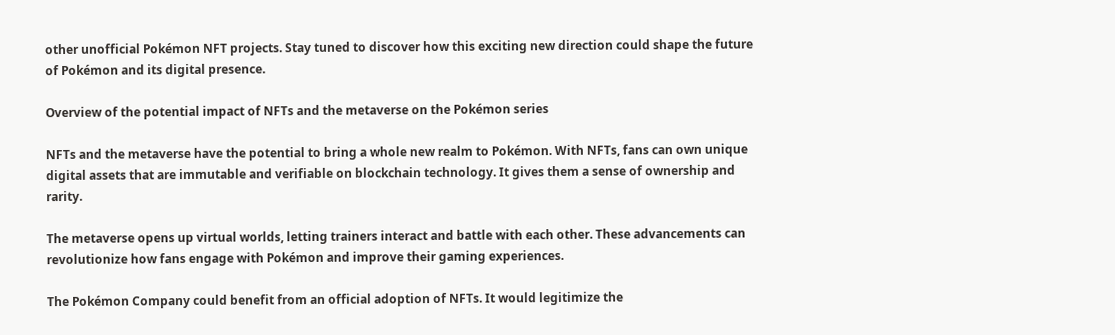other unofficial Pokémon NFT projects. Stay tuned to discover how this exciting new direction could shape the future of Pokémon and its digital presence.

Overview of the potential impact of NFTs and the metaverse on the Pokémon series

NFTs and the metaverse have the potential to bring a whole new realm to Pokémon. With NFTs, fans can own unique digital assets that are immutable and verifiable on blockchain technology. It gives them a sense of ownership and rarity.

The metaverse opens up virtual worlds, letting trainers interact and battle with each other. These advancements can revolutionize how fans engage with Pokémon and improve their gaming experiences.

The Pokémon Company could benefit from an official adoption of NFTs. It would legitimize the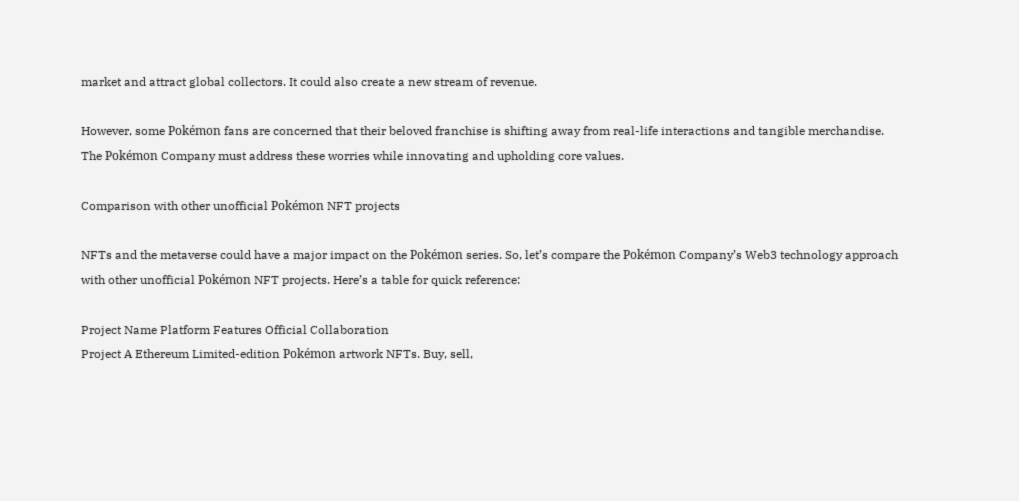market and attract global collectors. It could also create a new stream of revenue.

However, some Pokémon fans are concerned that their beloved franchise is shifting away from real-life interactions and tangible merchandise. The Pokémon Company must address these worries while innovating and upholding core values.

Comparison with other unofficial Pokémon NFT projects

NFTs and the metaverse could have a major impact on the Pokémon series. So, let’s compare the Pokémon Company’s Web3 technology approach with other unofficial Pokémon NFT projects. Here’s a table for quick reference:

Project Name Platform Features Official Collaboration
Project A Ethereum Limited-edition Pokémon artwork NFTs. Buy, sell,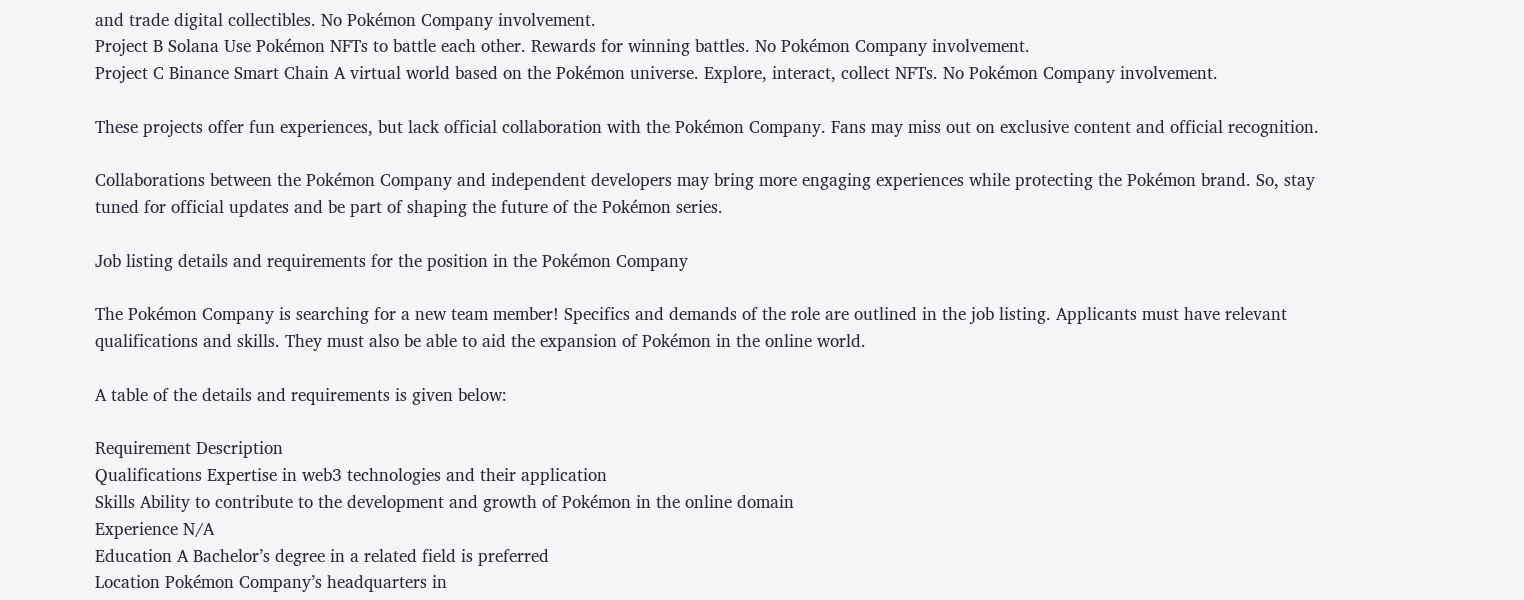and trade digital collectibles. No Pokémon Company involvement.
Project B Solana Use Pokémon NFTs to battle each other. Rewards for winning battles. No Pokémon Company involvement.
Project C Binance Smart Chain A virtual world based on the Pokémon universe. Explore, interact, collect NFTs. No Pokémon Company involvement.

These projects offer fun experiences, but lack official collaboration with the Pokémon Company. Fans may miss out on exclusive content and official recognition.

Collaborations between the Pokémon Company and independent developers may bring more engaging experiences while protecting the Pokémon brand. So, stay tuned for official updates and be part of shaping the future of the Pokémon series.

Job listing details and requirements for the position in the Pokémon Company

The Pokémon Company is searching for a new team member! Specifics and demands of the role are outlined in the job listing. Applicants must have relevant qualifications and skills. They must also be able to aid the expansion of Pokémon in the online world.

A table of the details and requirements is given below:

Requirement Description
Qualifications Expertise in web3 technologies and their application
Skills Ability to contribute to the development and growth of Pokémon in the online domain
Experience N/A
Education A Bachelor’s degree in a related field is preferred
Location Pokémon Company’s headquarters in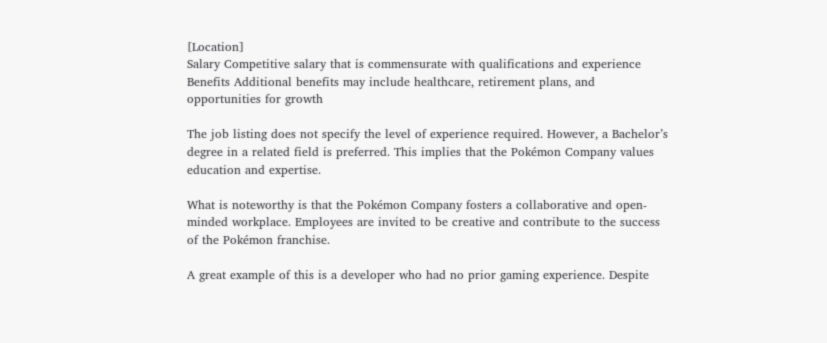[Location]
Salary Competitive salary that is commensurate with qualifications and experience
Benefits Additional benefits may include healthcare, retirement plans, and opportunities for growth

The job listing does not specify the level of experience required. However, a Bachelor’s degree in a related field is preferred. This implies that the Pokémon Company values education and expertise.

What is noteworthy is that the Pokémon Company fosters a collaborative and open-minded workplace. Employees are invited to be creative and contribute to the success of the Pokémon franchise.

A great example of this is a developer who had no prior gaming experience. Despite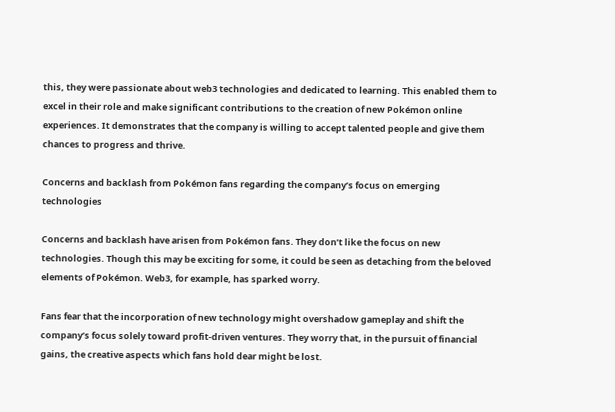this, they were passionate about web3 technologies and dedicated to learning. This enabled them to excel in their role and make significant contributions to the creation of new Pokémon online experiences. It demonstrates that the company is willing to accept talented people and give them chances to progress and thrive.

Concerns and backlash from Pokémon fans regarding the company’s focus on emerging technologies

Concerns and backlash have arisen from Pokémon fans. They don’t like the focus on new technologies. Though this may be exciting for some, it could be seen as detaching from the beloved elements of Pokémon. Web3, for example, has sparked worry.

Fans fear that the incorporation of new technology might overshadow gameplay and shift the company’s focus solely toward profit-driven ventures. They worry that, in the pursuit of financial gains, the creative aspects which fans hold dear might be lost.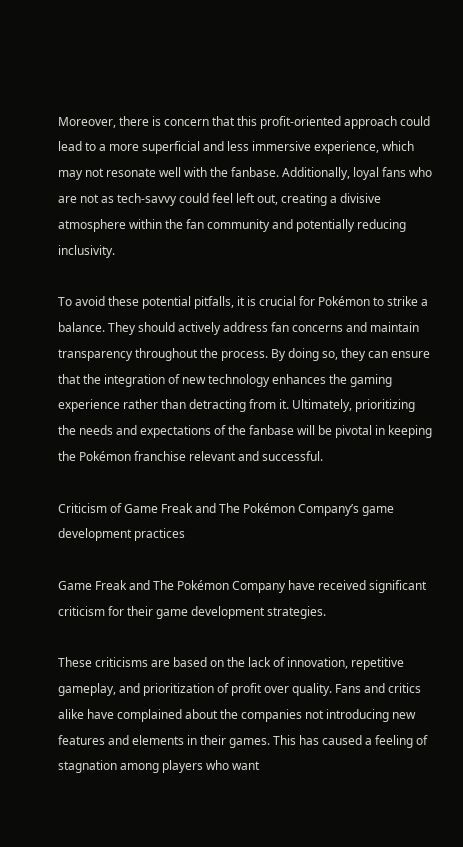Moreover, there is concern that this profit-oriented approach could lead to a more superficial and less immersive experience, which may not resonate well with the fanbase. Additionally, loyal fans who are not as tech-savvy could feel left out, creating a divisive atmosphere within the fan community and potentially reducing inclusivity.

To avoid these potential pitfalls, it is crucial for Pokémon to strike a balance. They should actively address fan concerns and maintain transparency throughout the process. By doing so, they can ensure that the integration of new technology enhances the gaming experience rather than detracting from it. Ultimately, prioritizing the needs and expectations of the fanbase will be pivotal in keeping the Pokémon franchise relevant and successful.

Criticism of Game Freak and The Pokémon Company’s game development practices

Game Freak and The Pokémon Company have received significant criticism for their game development strategies.

These criticisms are based on the lack of innovation, repetitive gameplay, and prioritization of profit over quality. Fans and critics alike have complained about the companies not introducing new features and elements in their games. This has caused a feeling of stagnation among players who want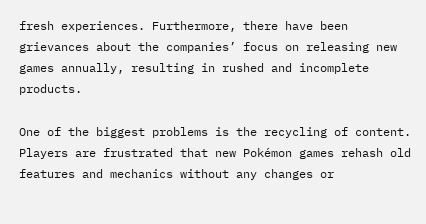fresh experiences. Furthermore, there have been grievances about the companies’ focus on releasing new games annually, resulting in rushed and incomplete products.

One of the biggest problems is the recycling of content. Players are frustrated that new Pokémon games rehash old features and mechanics without any changes or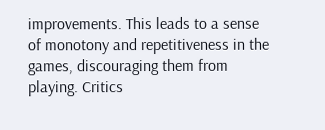improvements. This leads to a sense of monotony and repetitiveness in the games, discouraging them from playing. Critics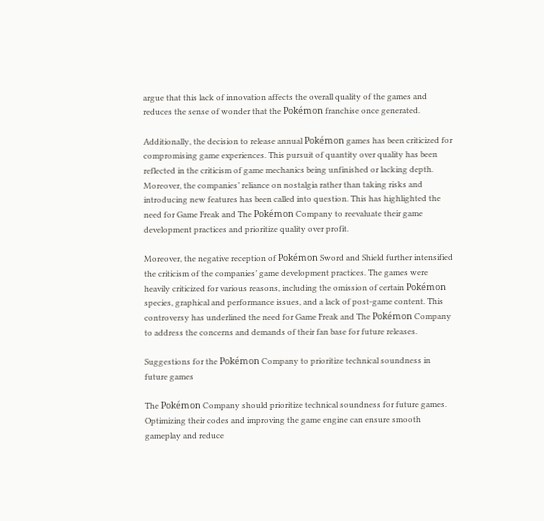argue that this lack of innovation affects the overall quality of the games and reduces the sense of wonder that the Pokémon franchise once generated.

Additionally, the decision to release annual Pokémon games has been criticized for compromising game experiences. This pursuit of quantity over quality has been reflected in the criticism of game mechanics being unfinished or lacking depth. Moreover, the companies’ reliance on nostalgia rather than taking risks and introducing new features has been called into question. This has highlighted the need for Game Freak and The Pokémon Company to reevaluate their game development practices and prioritize quality over profit.

Moreover, the negative reception of Pokémon Sword and Shield further intensified the criticism of the companies’ game development practices. The games were heavily criticized for various reasons, including the omission of certain Pokémon species, graphical and performance issues, and a lack of post-game content. This controversy has underlined the need for Game Freak and The Pokémon Company to address the concerns and demands of their fan base for future releases.

Suggestions for the Pokémon Company to prioritize technical soundness in future games

The Pokémon Company should prioritize technical soundness for future games. Optimizing their codes and improving the game engine can ensure smooth gameplay and reduce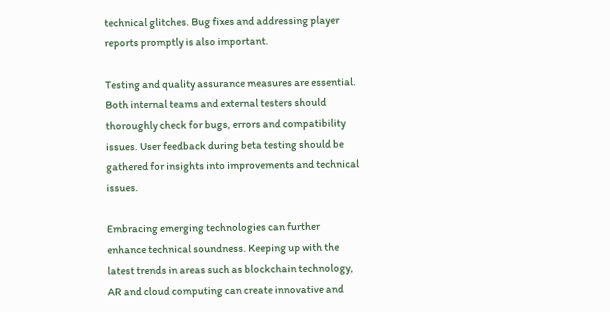technical glitches. Bug fixes and addressing player reports promptly is also important.

Testing and quality assurance measures are essential. Both internal teams and external testers should thoroughly check for bugs, errors and compatibility issues. User feedback during beta testing should be gathered for insights into improvements and technical issues.

Embracing emerging technologies can further enhance technical soundness. Keeping up with the latest trends in areas such as blockchain technology, AR and cloud computing can create innovative and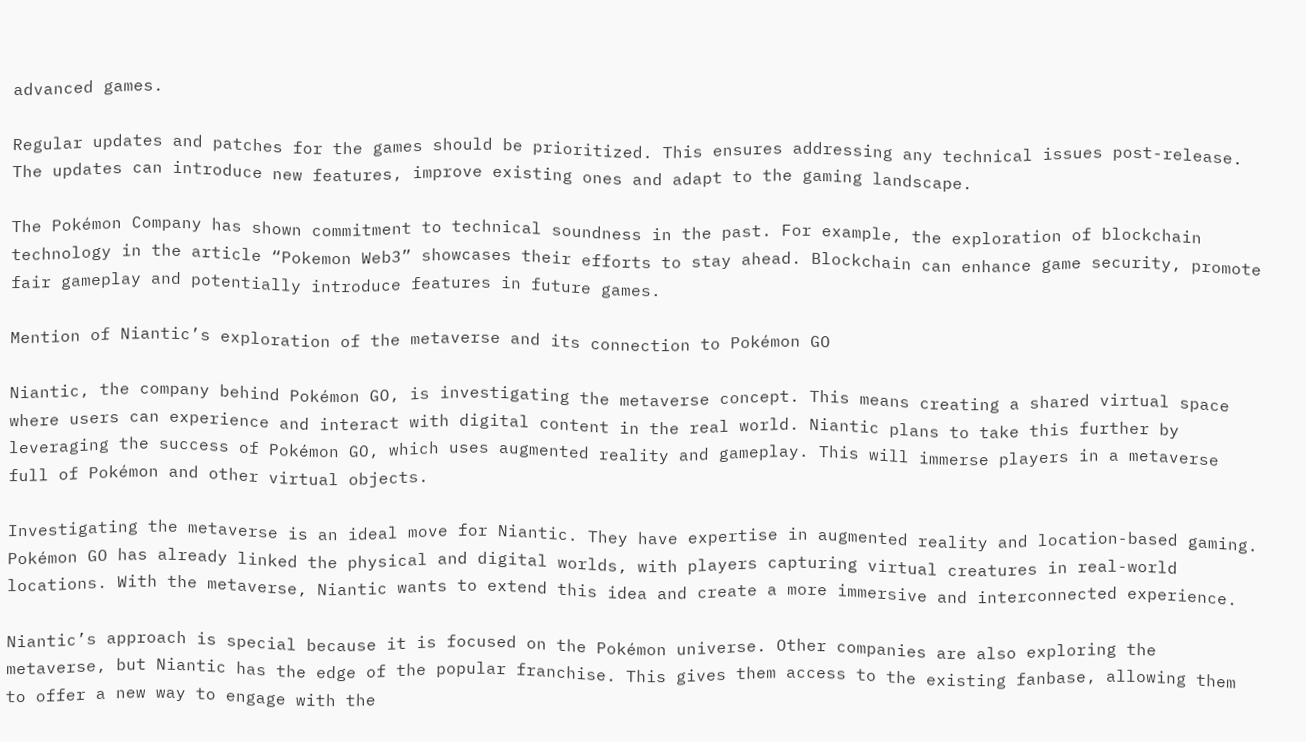advanced games.

Regular updates and patches for the games should be prioritized. This ensures addressing any technical issues post-release. The updates can introduce new features, improve existing ones and adapt to the gaming landscape.

The Pokémon Company has shown commitment to technical soundness in the past. For example, the exploration of blockchain technology in the article “Pokemon Web3” showcases their efforts to stay ahead. Blockchain can enhance game security, promote fair gameplay and potentially introduce features in future games.

Mention of Niantic’s exploration of the metaverse and its connection to Pokémon GO

Niantic, the company behind Pokémon GO, is investigating the metaverse concept. This means creating a shared virtual space where users can experience and interact with digital content in the real world. Niantic plans to take this further by leveraging the success of Pokémon GO, which uses augmented reality and gameplay. This will immerse players in a metaverse full of Pokémon and other virtual objects.

Investigating the metaverse is an ideal move for Niantic. They have expertise in augmented reality and location-based gaming. Pokémon GO has already linked the physical and digital worlds, with players capturing virtual creatures in real-world locations. With the metaverse, Niantic wants to extend this idea and create a more immersive and interconnected experience.

Niantic’s approach is special because it is focused on the Pokémon universe. Other companies are also exploring the metaverse, but Niantic has the edge of the popular franchise. This gives them access to the existing fanbase, allowing them to offer a new way to engage with the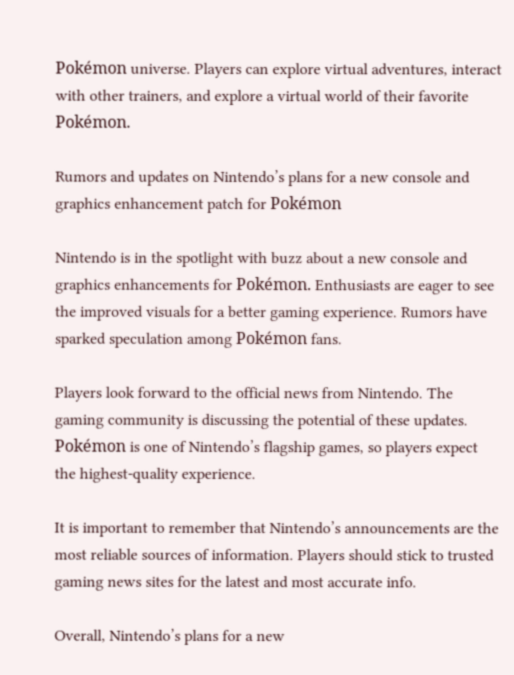Pokémon universe. Players can explore virtual adventures, interact with other trainers, and explore a virtual world of their favorite Pokémon.

Rumors and updates on Nintendo’s plans for a new console and graphics enhancement patch for Pokémon

Nintendo is in the spotlight with buzz about a new console and graphics enhancements for Pokémon. Enthusiasts are eager to see the improved visuals for a better gaming experience. Rumors have sparked speculation among Pokémon fans.

Players look forward to the official news from Nintendo. The gaming community is discussing the potential of these updates. Pokémon is one of Nintendo’s flagship games, so players expect the highest-quality experience.

It is important to remember that Nintendo’s announcements are the most reliable sources of information. Players should stick to trusted gaming news sites for the latest and most accurate info.

Overall, Nintendo’s plans for a new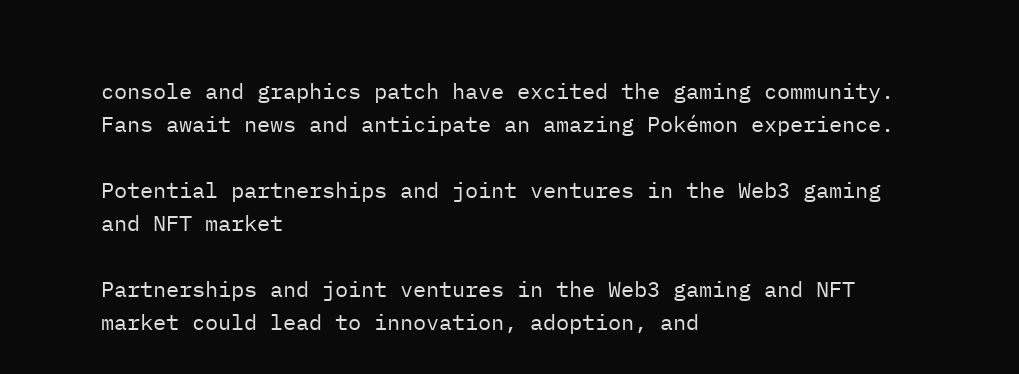console and graphics patch have excited the gaming community. Fans await news and anticipate an amazing Pokémon experience.

Potential partnerships and joint ventures in the Web3 gaming and NFT market

Partnerships and joint ventures in the Web3 gaming and NFT market could lead to innovation, adoption, and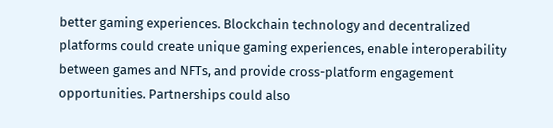better gaming experiences. Blockchain technology and decentralized platforms could create unique gaming experiences, enable interoperability between games and NFTs, and provide cross-platform engagement opportunities. Partnerships could also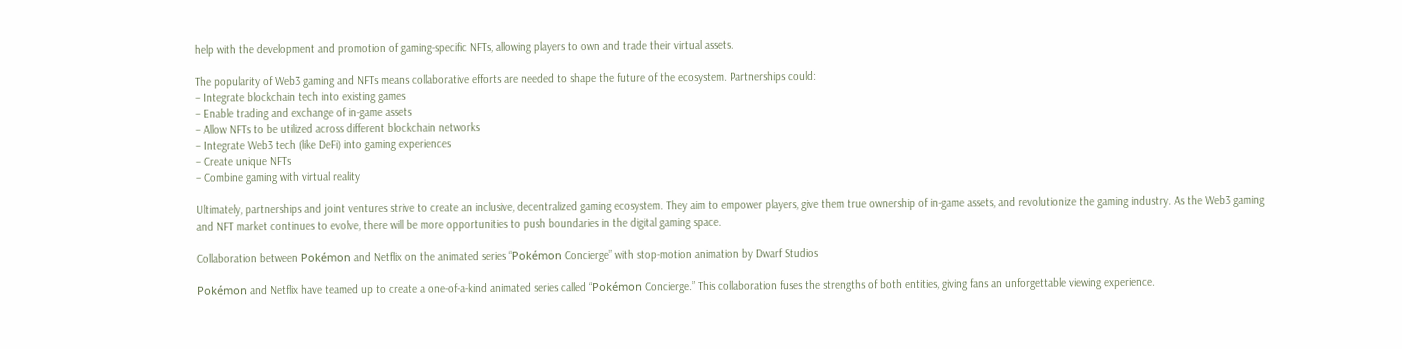help with the development and promotion of gaming-specific NFTs, allowing players to own and trade their virtual assets.

The popularity of Web3 gaming and NFTs means collaborative efforts are needed to shape the future of the ecosystem. Partnerships could:
– Integrate blockchain tech into existing games
– Enable trading and exchange of in-game assets
– Allow NFTs to be utilized across different blockchain networks
– Integrate Web3 tech (like DeFi) into gaming experiences
– Create unique NFTs
– Combine gaming with virtual reality

Ultimately, partnerships and joint ventures strive to create an inclusive, decentralized gaming ecosystem. They aim to empower players, give them true ownership of in-game assets, and revolutionize the gaming industry. As the Web3 gaming and NFT market continues to evolve, there will be more opportunities to push boundaries in the digital gaming space.

Collaboration between Pokémon and Netflix on the animated series “Pokémon Concierge” with stop-motion animation by Dwarf Studios

Pokémon and Netflix have teamed up to create a one-of-a-kind animated series called “Pokémon Concierge.” This collaboration fuses the strengths of both entities, giving fans an unforgettable viewing experience.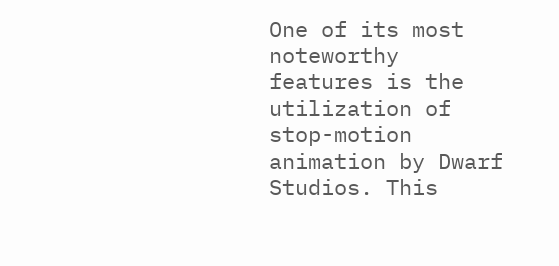One of its most noteworthy features is the utilization of stop-motion animation by Dwarf Studios. This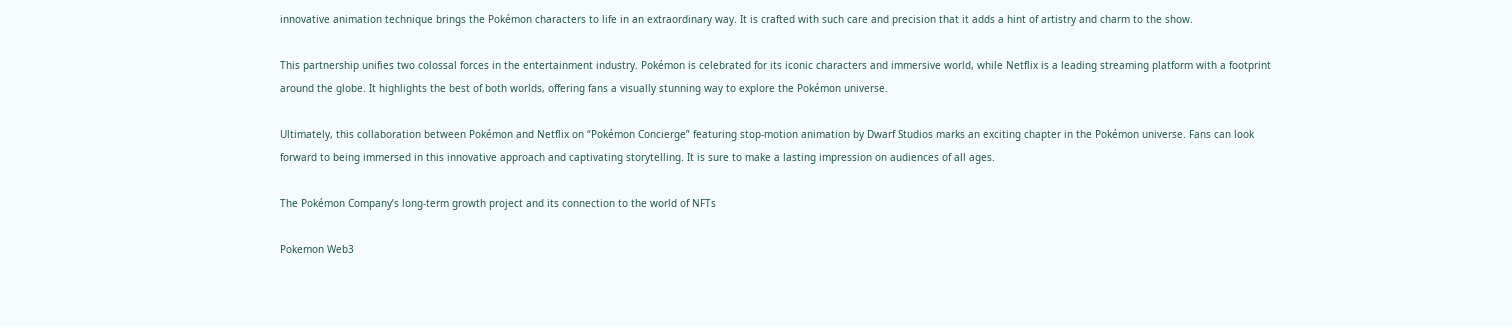innovative animation technique brings the Pokémon characters to life in an extraordinary way. It is crafted with such care and precision that it adds a hint of artistry and charm to the show.

This partnership unifies two colossal forces in the entertainment industry. Pokémon is celebrated for its iconic characters and immersive world, while Netflix is a leading streaming platform with a footprint around the globe. It highlights the best of both worlds, offering fans a visually stunning way to explore the Pokémon universe.

Ultimately, this collaboration between Pokémon and Netflix on “Pokémon Concierge” featuring stop-motion animation by Dwarf Studios marks an exciting chapter in the Pokémon universe. Fans can look forward to being immersed in this innovative approach and captivating storytelling. It is sure to make a lasting impression on audiences of all ages.

The Pokémon Company’s long-term growth project and its connection to the world of NFTs

Pokemon Web3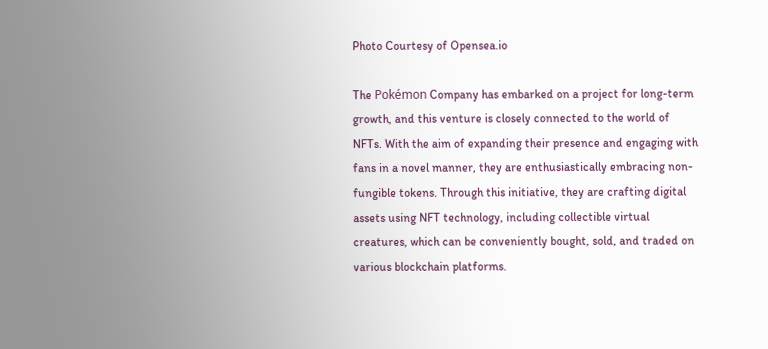Photo Courtesy of Opensea.io

The Pokémon Company has embarked on a project for long-term growth, and this venture is closely connected to the world of NFTs. With the aim of expanding their presence and engaging with fans in a novel manner, they are enthusiastically embracing non-fungible tokens. Through this initiative, they are crafting digital assets using NFT technology, including collectible virtual creatures, which can be conveniently bought, sold, and traded on various blockchain platforms.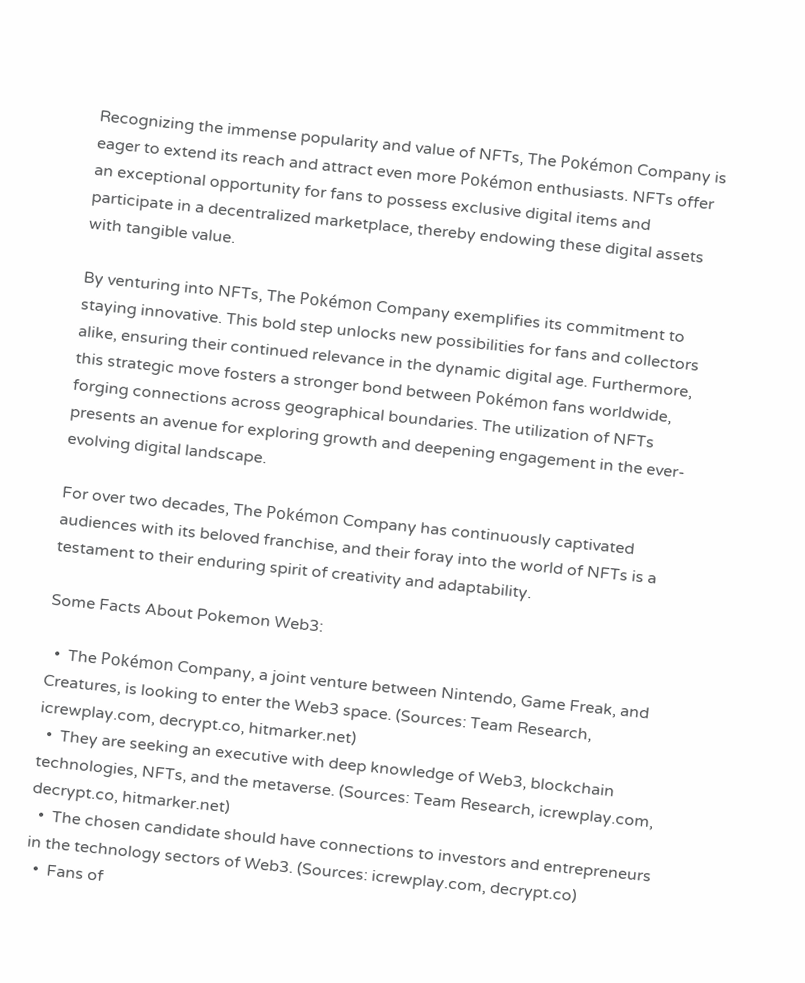Recognizing the immense popularity and value of NFTs, The Pokémon Company is eager to extend its reach and attract even more Pokémon enthusiasts. NFTs offer an exceptional opportunity for fans to possess exclusive digital items and participate in a decentralized marketplace, thereby endowing these digital assets with tangible value.

By venturing into NFTs, The Pokémon Company exemplifies its commitment to staying innovative. This bold step unlocks new possibilities for fans and collectors alike, ensuring their continued relevance in the dynamic digital age. Furthermore, this strategic move fosters a stronger bond between Pokémon fans worldwide, forging connections across geographical boundaries. The utilization of NFTs presents an avenue for exploring growth and deepening engagement in the ever-evolving digital landscape.

For over two decades, The Pokémon Company has continuously captivated audiences with its beloved franchise, and their foray into the world of NFTs is a testament to their enduring spirit of creativity and adaptability.

Some Facts About Pokemon Web3:

  •  The Pokémon Company, a joint venture between Nintendo, Game Freak, and Creatures, is looking to enter the Web3 space. (Sources: Team Research, icrewplay.com, decrypt.co, hitmarker.net)
  •  They are seeking an executive with deep knowledge of Web3, blockchain technologies, NFTs, and the metaverse. (Sources: Team Research, icrewplay.com, decrypt.co, hitmarker.net)
  •  The chosen candidate should have connections to investors and entrepreneurs in the technology sectors of Web3. (Sources: icrewplay.com, decrypt.co)
  •  Fans of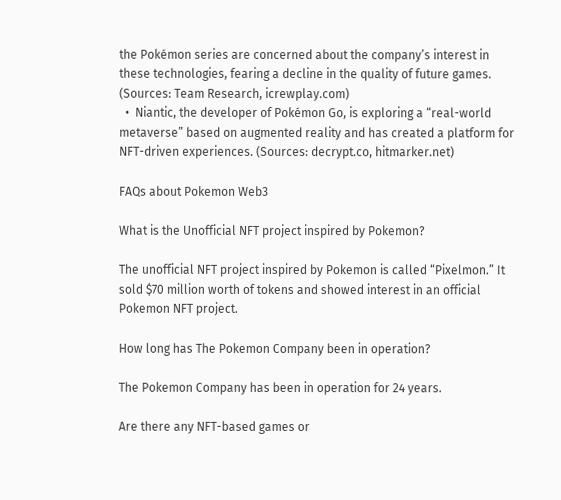the Pokémon series are concerned about the company’s interest in these technologies, fearing a decline in the quality of future games. (Sources: Team Research, icrewplay.com)
  •  Niantic, the developer of Pokémon Go, is exploring a “real-world metaverse” based on augmented reality and has created a platform for NFT-driven experiences. (Sources: decrypt.co, hitmarker.net)

FAQs about Pokemon Web3

What is the Unofficial NFT project inspired by Pokemon?

The unofficial NFT project inspired by Pokemon is called “Pixelmon.” It sold $70 million worth of tokens and showed interest in an official Pokemon NFT project.

How long has The Pokemon Company been in operation?

The Pokemon Company has been in operation for 24 years.

Are there any NFT-based games or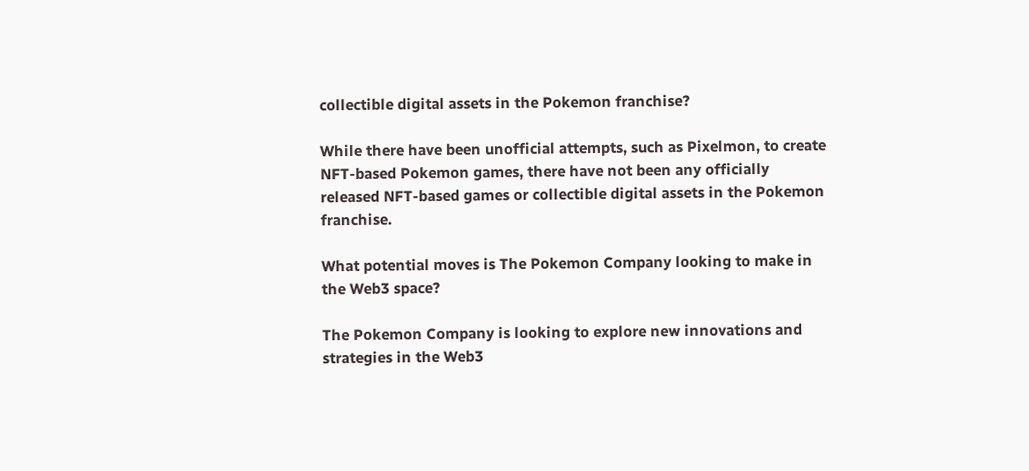collectible digital assets in the Pokemon franchise?

While there have been unofficial attempts, such as Pixelmon, to create NFT-based Pokemon games, there have not been any officially released NFT-based games or collectible digital assets in the Pokemon franchise.

What potential moves is The Pokemon Company looking to make in the Web3 space?

The Pokemon Company is looking to explore new innovations and strategies in the Web3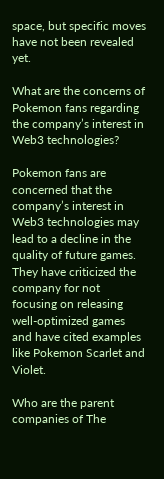space, but specific moves have not been revealed yet.

What are the concerns of Pokemon fans regarding the company’s interest in Web3 technologies?

Pokemon fans are concerned that the company’s interest in Web3 technologies may lead to a decline in the quality of future games. They have criticized the company for not focusing on releasing well-optimized games and have cited examples like Pokemon Scarlet and Violet.

Who are the parent companies of The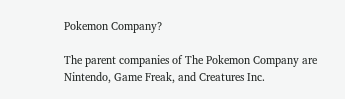Pokemon Company?

The parent companies of The Pokemon Company are Nintendo, Game Freak, and Creatures Inc.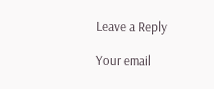Leave a Reply

Your email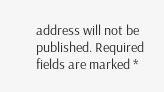address will not be published. Required fields are marked *